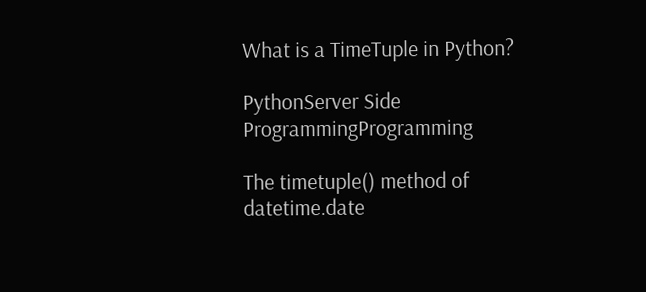What is a TimeTuple in Python?

PythonServer Side ProgrammingProgramming

The timetuple() method of datetime.date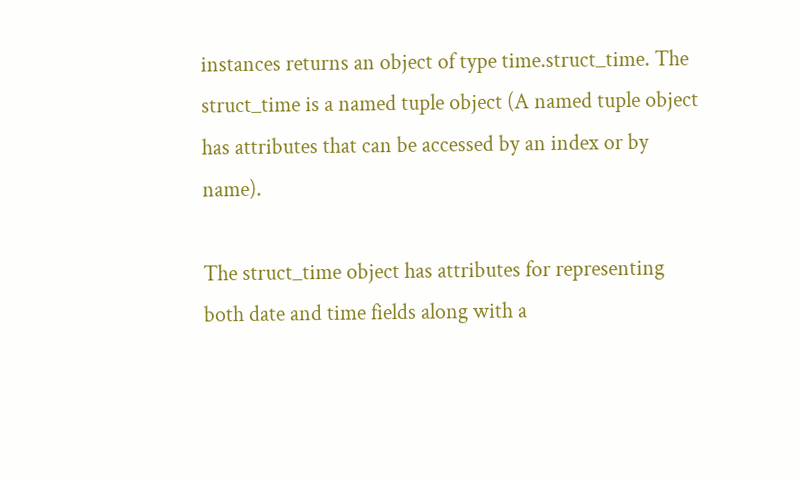instances returns an object of type time.struct_time. The struct_time is a named tuple object (A named tuple object has attributes that can be accessed by an index or by name).

The struct_time object has attributes for representing both date and time fields along with a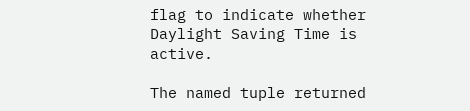flag to indicate whether Daylight Saving Time is active.

The named tuple returned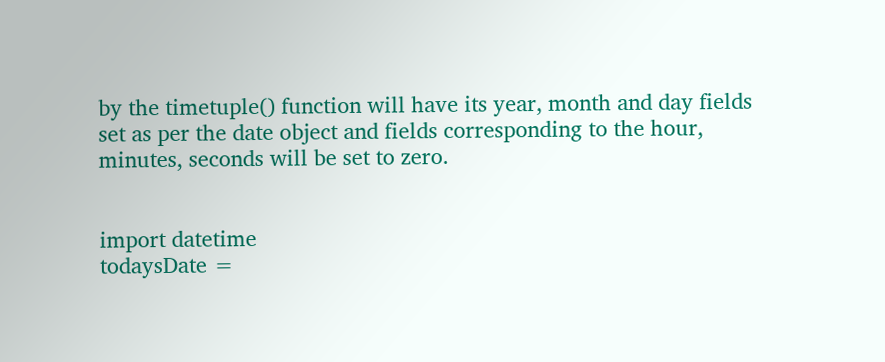by the timetuple() function will have its year, month and day fields set as per the date object and fields corresponding to the hour, minutes, seconds will be set to zero.


import datetime
todaysDate =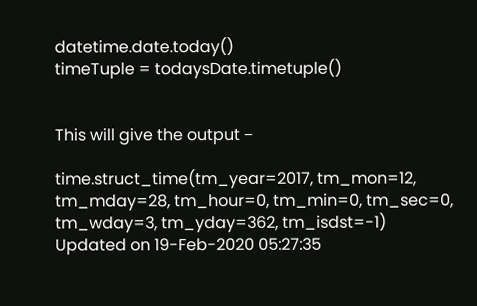datetime.date.today()
timeTuple = todaysDate.timetuple()


This will give the output −

time.struct_time(tm_year=2017, tm_mon=12, tm_mday=28, tm_hour=0, tm_min=0, tm_sec=0, tm_wday=3, tm_yday=362, tm_isdst=-1)
Updated on 19-Feb-2020 05:27:35